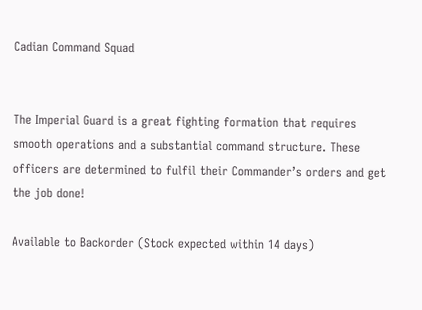Cadian Command Squad


The Imperial Guard is a great fighting formation that requires smooth operations and a substantial command structure. These officers are determined to fulfil their Commander’s orders and get the job done!

Available to Backorder (Stock expected within 14 days)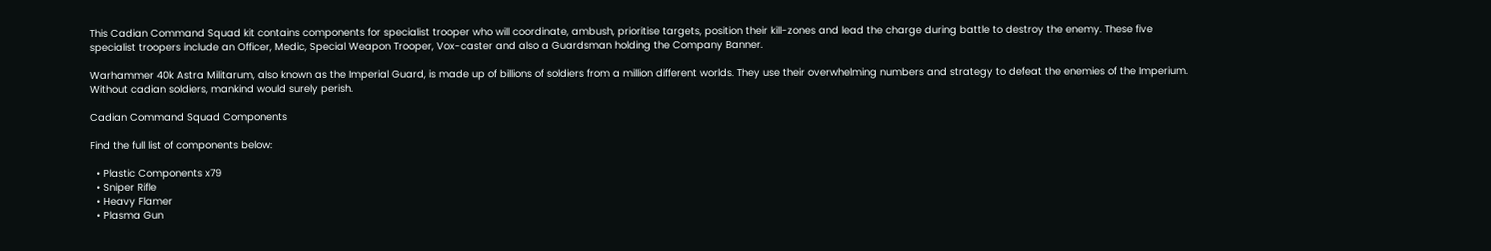This Cadian Command Squad kit contains components for specialist trooper who will coordinate, ambush, prioritise targets, position their kill-zones and lead the charge during battle to destroy the enemy. These five specialist troopers include an Officer, Medic, Special Weapon Trooper, Vox-caster and also a Guardsman holding the Company Banner.

Warhammer 40k Astra Militarum, also known as the Imperial Guard, is made up of billions of soldiers from a million different worlds. They use their overwhelming numbers and strategy to defeat the enemies of the Imperium. Without cadian soldiers, mankind would surely perish.

Cadian Command Squad Components

Find the full list of components below:

  • Plastic Components x79
  • Sniper Rifle
  • Heavy Flamer
  • Plasma Gun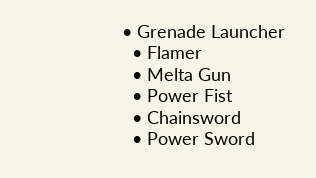• Grenade Launcher
  • Flamer
  • Melta Gun
  • Power Fist
  • Chainsword
  • Power Sword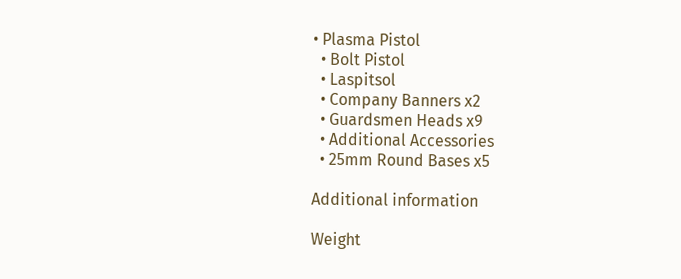• Plasma Pistol
  • Bolt Pistol
  • Laspitsol
  • Company Banners x2
  • Guardsmen Heads x9
  • Additional Accessories
  • 25mm Round Bases x5

Additional information

Weight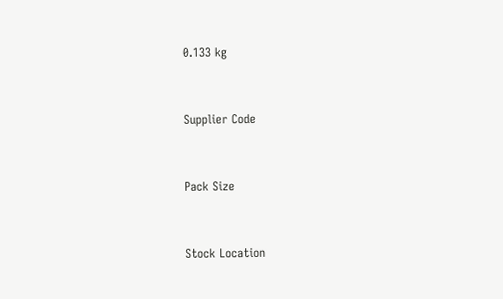0.133 kg


Supplier Code


Pack Size


Stock Location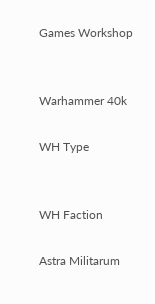Games Workshop


Warhammer 40k

WH Type


WH Faction

Astra Militarum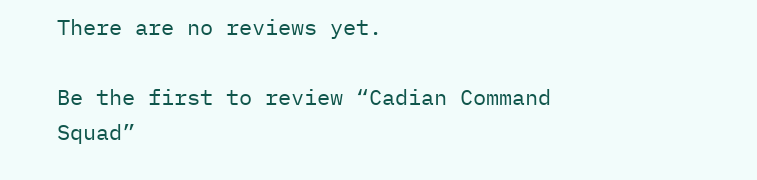There are no reviews yet.

Be the first to review “Cadian Command Squad”